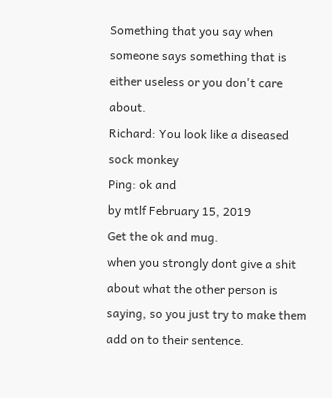Something that you say when someone says something that is either useless or you don't care about.
Richard: You look like a diseased sock monkey
Ping: ok and
by mtlf February 15, 2019
Get the ok and mug.
when you strongly dont give a shit about what the other person is saying, so you just try to make them add on to their sentence.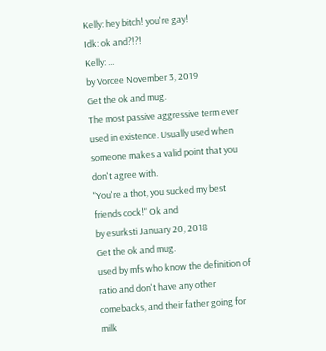Kelly: hey bitch! you're gay!
Idk: ok and?!?!
Kelly: ...
by Vorcee November 3, 2019
Get the ok and mug.
The most passive aggressive term ever used in existence. Usually used when someone makes a valid point that you don't agree with.
"You're a thot, you sucked my best friends cock!" Ok and
by esurksti January 20, 2018
Get the ok and mug.
used by mfs who know the definition of ratio and don't have any other comebacks, and their father going for milk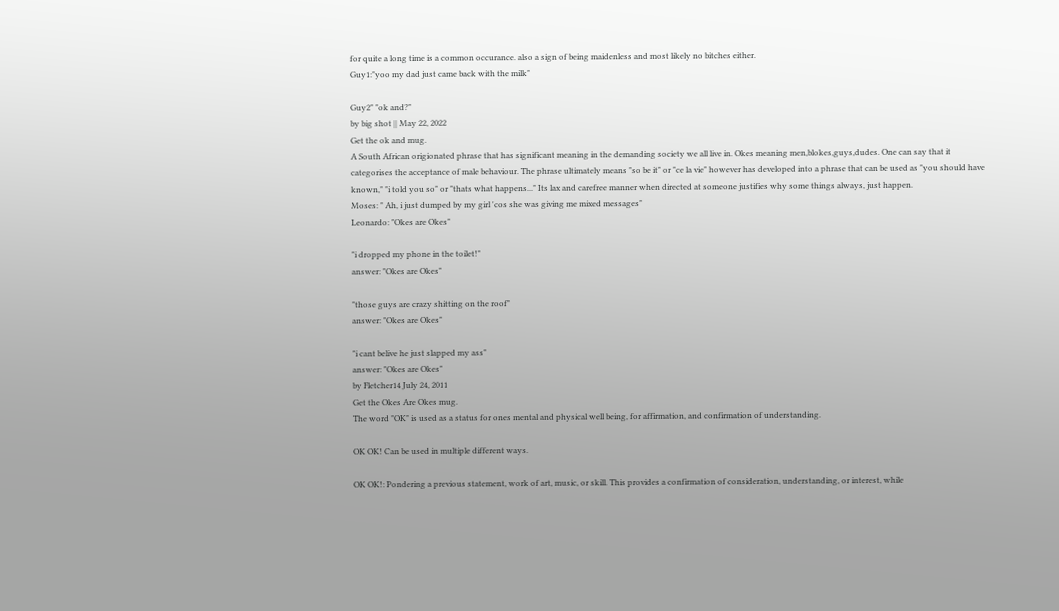for quite a long time is a common occurance. also a sign of being maidenless and most likely no bitches either.
Guy1:"yoo my dad just came back with the milk"

Guy2" "ok and?"
by big shot || May 22, 2022
Get the ok and mug.
A South African origionated phrase that has significant meaning in the demanding society we all live in. Okes meaning men,blokes,guys,dudes. One can say that it categorises the acceptance of male behaviour. The phrase ultimately means "so be it" or "ce la vie" however has developed into a phrase that can be used as "you should have known," "i told you so" or "thats what happens..." Its lax and carefree manner when directed at someone justifies why some things always, just happen.
Moses: " Ah, i just dumped by my girl 'cos she was giving me mixed messages"
Leonardo: "Okes are Okes"

"i dropped my phone in the toilet!"
answer: "Okes are Okes"

"those guys are crazy shitting on the roof"
answer: "Okes are Okes"

"i cant belive he just slapped my ass"
answer: "Okes are Okes"
by Fletcher14 July 24, 2011
Get the Okes Are Okes mug.
The word "OK" is used as a status for ones mental and physical well being, for affirmation, and confirmation of understanding.

OK OK! Can be used in multiple different ways.

OK OK!: Pondering a previous statement, work of art, music, or skill. This provides a confirmation of consideration, understanding, or interest, while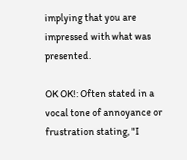implying that you are impressed with what was presented.

OK OK!: Often stated in a vocal tone of annoyance or frustration stating, "I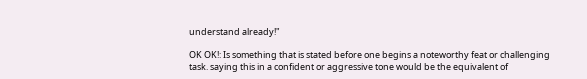understand already!"

OK OK!: Is something that is stated before one begins a noteworthy feat or challenging task. saying this in a confident or aggressive tone would be the equivalent of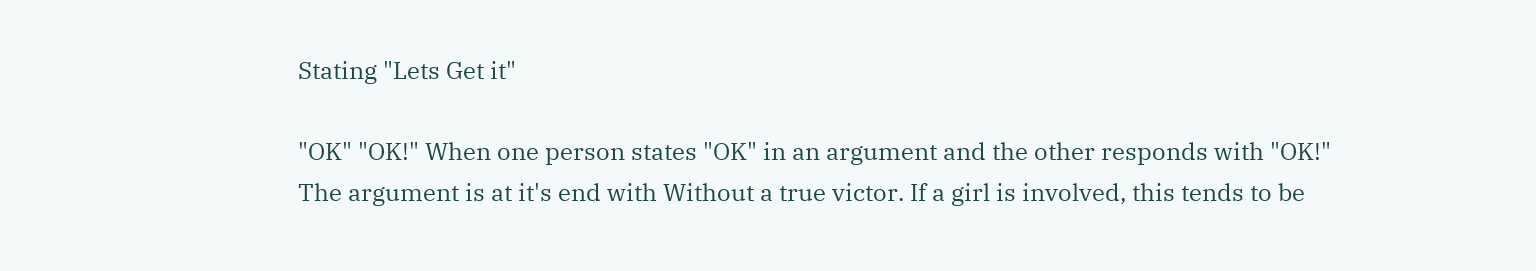Stating "Lets Get it"

"OK" "OK!" When one person states "OK" in an argument and the other responds with "OK!" The argument is at it's end with Without a true victor. If a girl is involved, this tends to be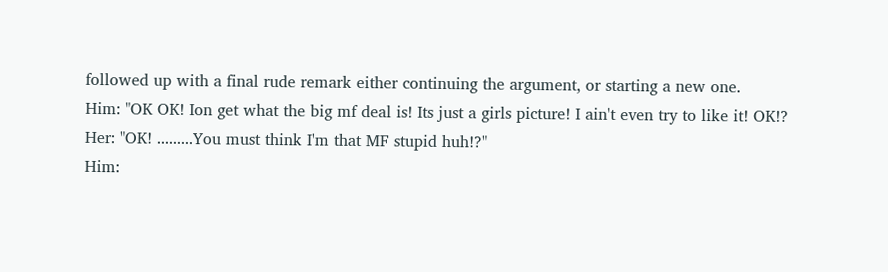followed up with a final rude remark either continuing the argument, or starting a new one.
Him: "OK OK! Ion get what the big mf deal is! Its just a girls picture! I ain't even try to like it! OK!?
Her: "OK! .........You must think I'm that MF stupid huh!?"
Him: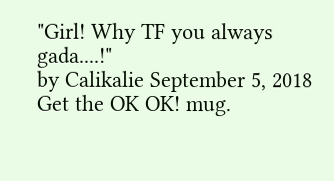"Girl! Why TF you always gada....!"
by Calikalie September 5, 2018
Get the OK OK! mug.